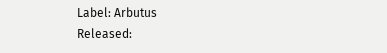Label: Arbutus
Released: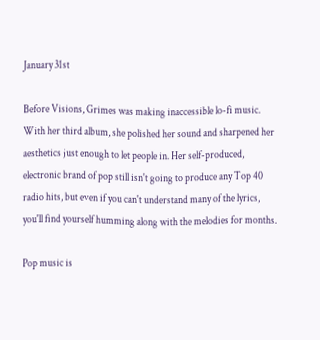January 31st

Before Visions, Grimes was making inaccessible lo-fi music. With her third album, she polished her sound and sharpened her aesthetics just enough to let people in. Her self-produced, electronic brand of pop still isn't going to produce any Top 40 radio hits, but even if you can't understand many of the lyrics, you'll find yourself humming along with the melodies for months.

Pop music is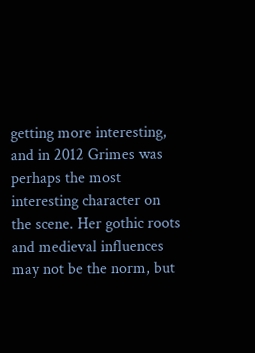getting more interesting, and in 2012 Grimes was perhaps the most interesting character on the scene. Her gothic roots and medieval influences may not be the norm, but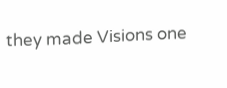they made Visions one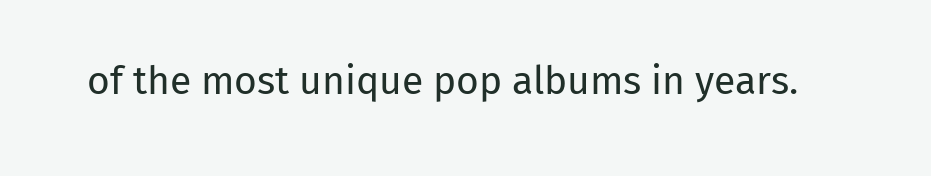of the most unique pop albums in years.